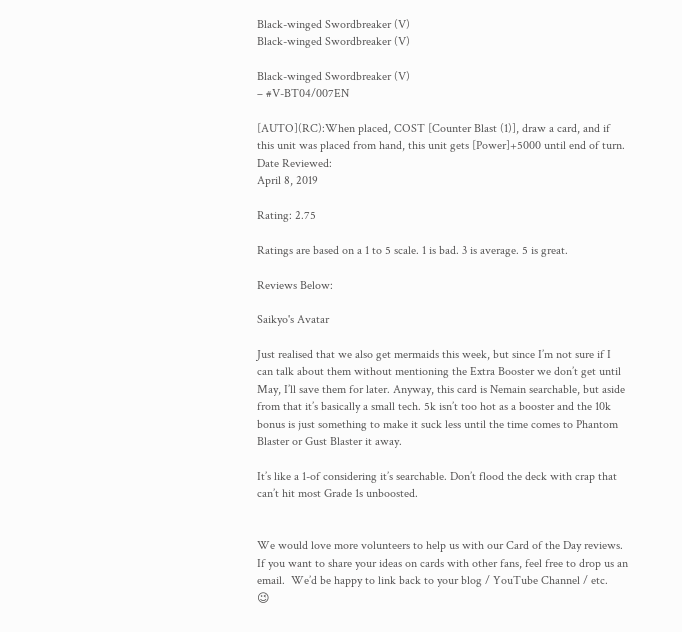Black-winged Swordbreaker (V)
Black-winged Swordbreaker (V)

Black-winged Swordbreaker (V)
– #V-BT04/007EN

[AUTO](RC):When placed, COST [Counter Blast (1)], draw a card, and if this unit was placed from hand, this unit gets [Power]+5000 until end of turn.
Date Reviewed:
April 8, 2019

Rating: 2.75

Ratings are based on a 1 to 5 scale. 1 is bad. 3 is average. 5 is great.

Reviews Below:

Saikyo's Avatar

Just realised that we also get mermaids this week, but since I’m not sure if I can talk about them without mentioning the Extra Booster we don’t get until May, I’ll save them for later. Anyway, this card is Nemain searchable, but aside from that it’s basically a small tech. 5k isn’t too hot as a booster and the 10k bonus is just something to make it suck less until the time comes to Phantom Blaster or Gust Blaster it away.

It’s like a 1-of considering it’s searchable. Don’t flood the deck with crap that can’t hit most Grade 1s unboosted.


We would love more volunteers to help us with our Card of the Day reviews.  If you want to share your ideas on cards with other fans, feel free to drop us an email.  We’d be happy to link back to your blog / YouTube Channel / etc.   😉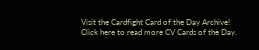Visit the Cardfight Card of the Day Archive!  Click here to read more CV Cards of the Day.